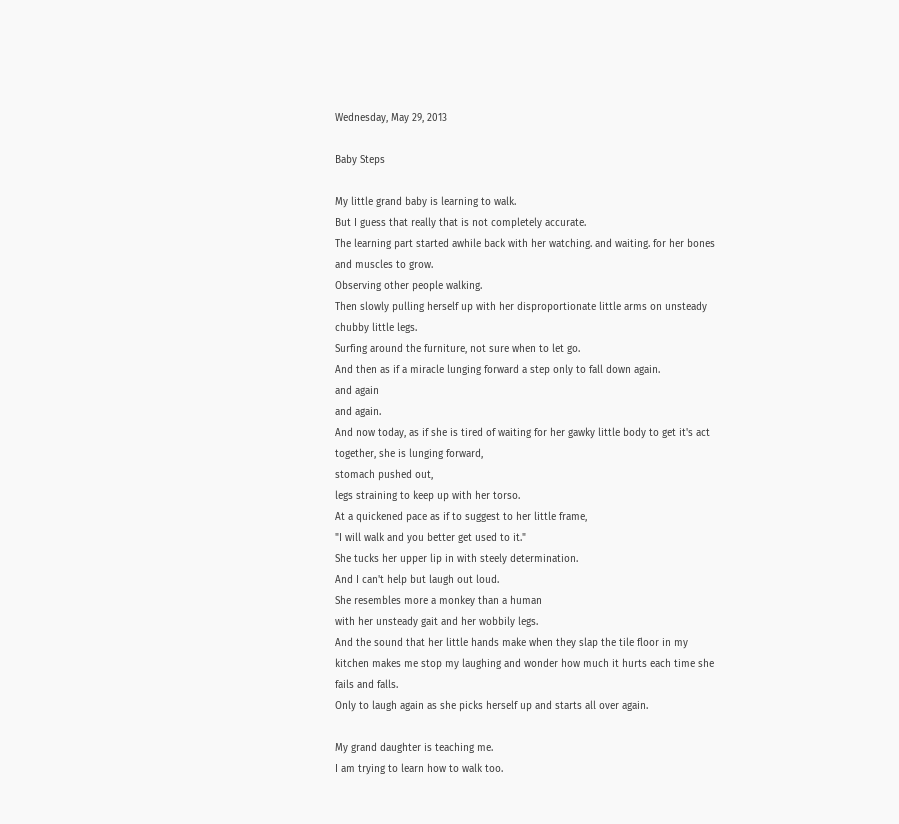Wednesday, May 29, 2013

Baby Steps

My little grand baby is learning to walk.
But I guess that really that is not completely accurate.
The learning part started awhile back with her watching. and waiting. for her bones and muscles to grow.
Observing other people walking.
Then slowly pulling herself up with her disproportionate little arms on unsteady chubby little legs.
Surfing around the furniture, not sure when to let go.
And then as if a miracle lunging forward a step only to fall down again.
and again
and again.
And now today, as if she is tired of waiting for her gawky little body to get it's act together, she is lunging forward,
stomach pushed out,
legs straining to keep up with her torso.
At a quickened pace as if to suggest to her little frame,
"I will walk and you better get used to it."
She tucks her upper lip in with steely determination.
And I can't help but laugh out loud.
She resembles more a monkey than a human
with her unsteady gait and her wobbily legs.
And the sound that her little hands make when they slap the tile floor in my kitchen makes me stop my laughing and wonder how much it hurts each time she fails and falls.
Only to laugh again as she picks herself up and starts all over again.

My grand daughter is teaching me.
I am trying to learn how to walk too.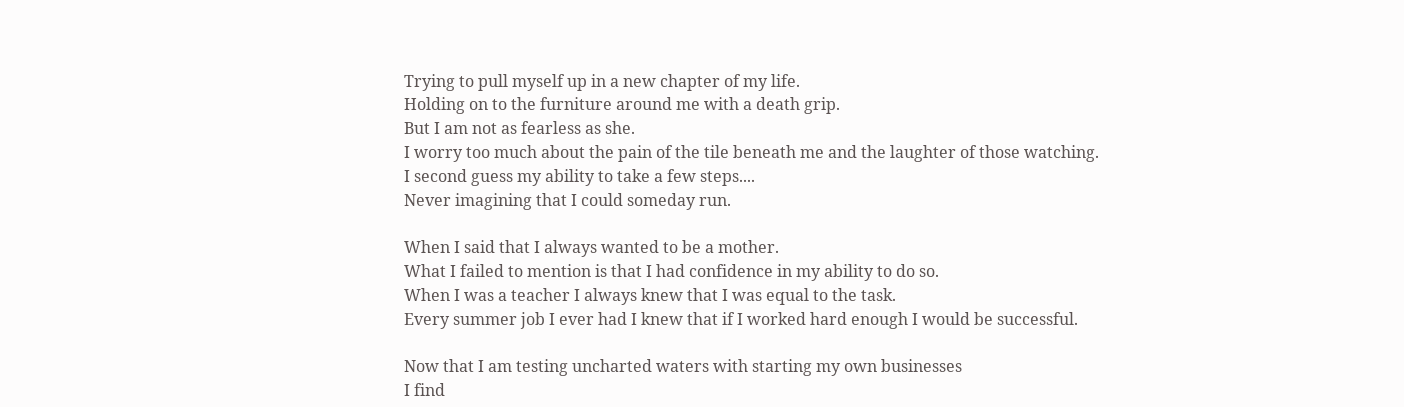Trying to pull myself up in a new chapter of my life.
Holding on to the furniture around me with a death grip.
But I am not as fearless as she.
I worry too much about the pain of the tile beneath me and the laughter of those watching.
I second guess my ability to take a few steps....
Never imagining that I could someday run.

When I said that I always wanted to be a mother.
What I failed to mention is that I had confidence in my ability to do so.
When I was a teacher I always knew that I was equal to the task.
Every summer job I ever had I knew that if I worked hard enough I would be successful.

Now that I am testing uncharted waters with starting my own businesses
I find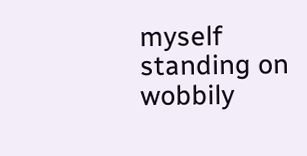myself standing on wobbily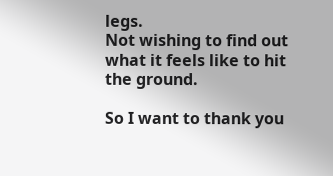legs.
Not wishing to find out what it feels like to hit the ground.

So I want to thank you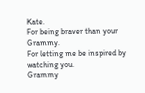Kate.
For being braver than your Grammy.
For letting me be inspired by watching you.
Grammy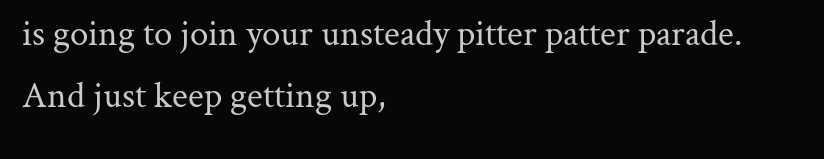is going to join your unsteady pitter patter parade.
And just keep getting up,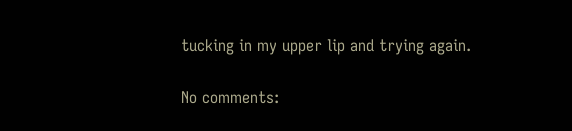tucking in my upper lip and trying again.

No comments: